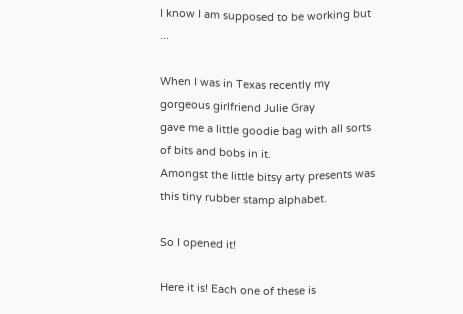I know I am supposed to be working but ...

When I was in Texas recently my gorgeous girlfriend Julie Gray
gave me a little goodie bag with all sorts of bits and bobs in it.
Amongst the little bitsy arty presents was this tiny rubber stamp alphabet.

So I opened it!

Here it is! Each one of these is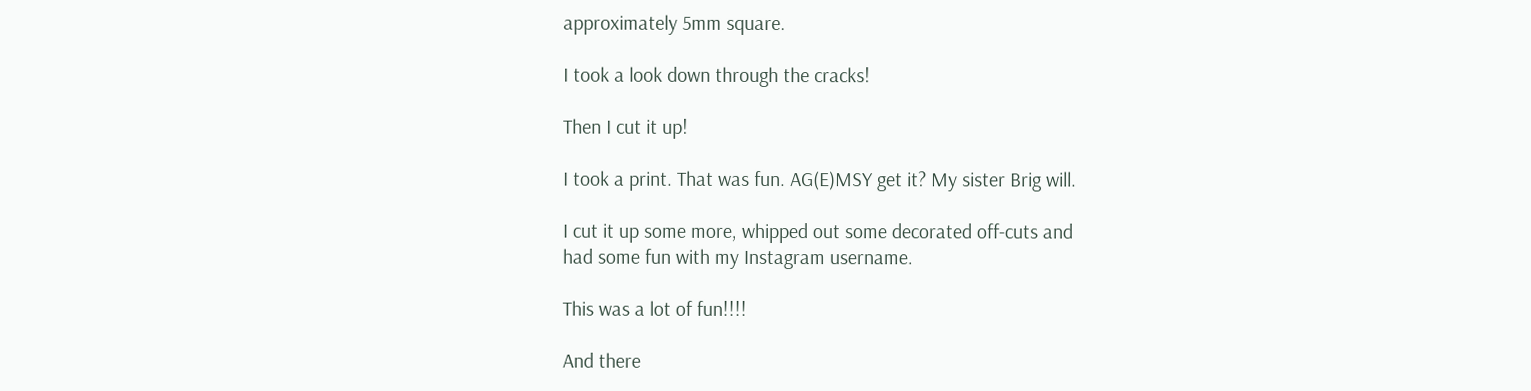approximately 5mm square.

I took a look down through the cracks!

Then I cut it up!

I took a print. That was fun. AG(E)MSY get it? My sister Brig will.

I cut it up some more, whipped out some decorated off-cuts and
had some fun with my Instagram username.

This was a lot of fun!!!!

And there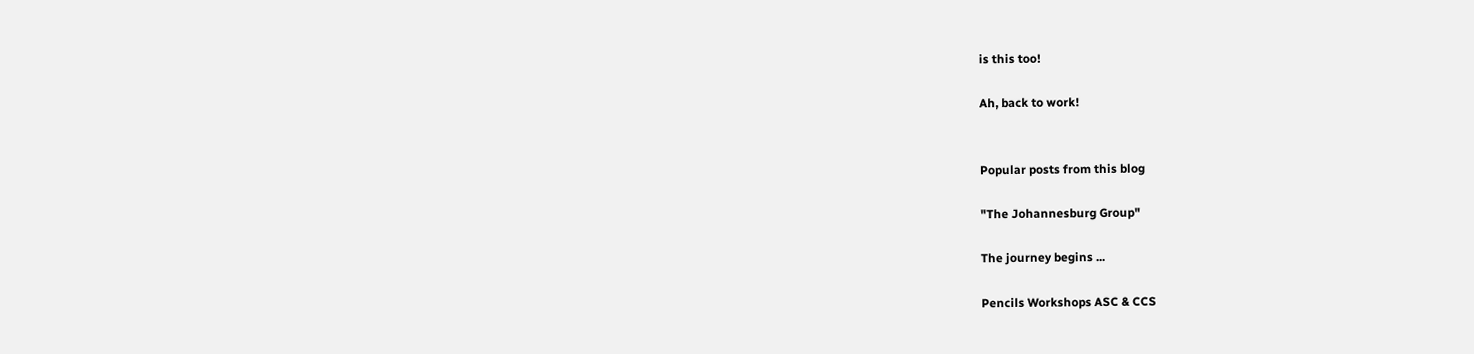is this too!

Ah, back to work!


Popular posts from this blog

"The Johannesburg Group"

The journey begins ...

Pencils Workshops ASC & CCS